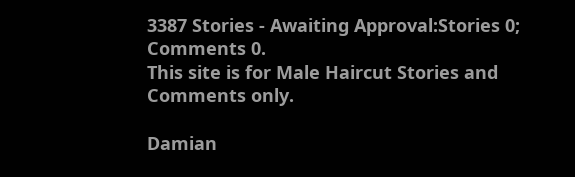3387 Stories - Awaiting Approval:Stories 0; Comments 0.
This site is for Male Haircut Stories and Comments only.

Damian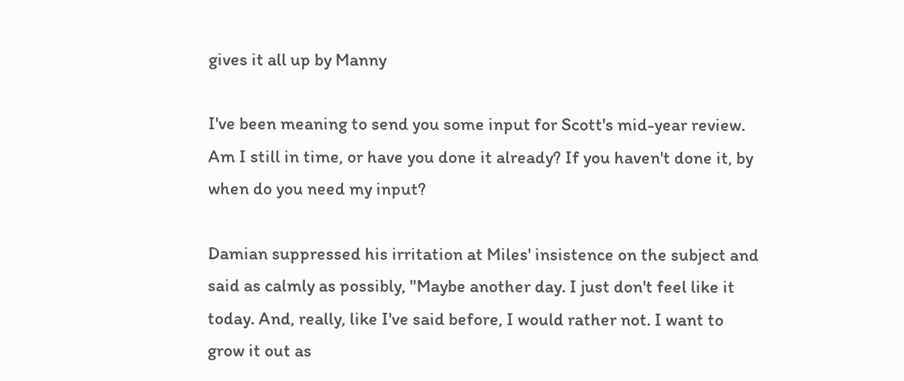gives it all up by Manny

I've been meaning to send you some input for Scott's mid-year review. Am I still in time, or have you done it already? If you haven't done it, by when do you need my input?

Damian suppressed his irritation at Miles' insistence on the subject and said as calmly as possibly, "Maybe another day. I just don't feel like it today. And, really, like I've said before, I would rather not. I want to grow it out as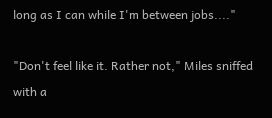long as I can while I'm between jobs...."

"Don't feel like it. Rather not," Miles sniffed with a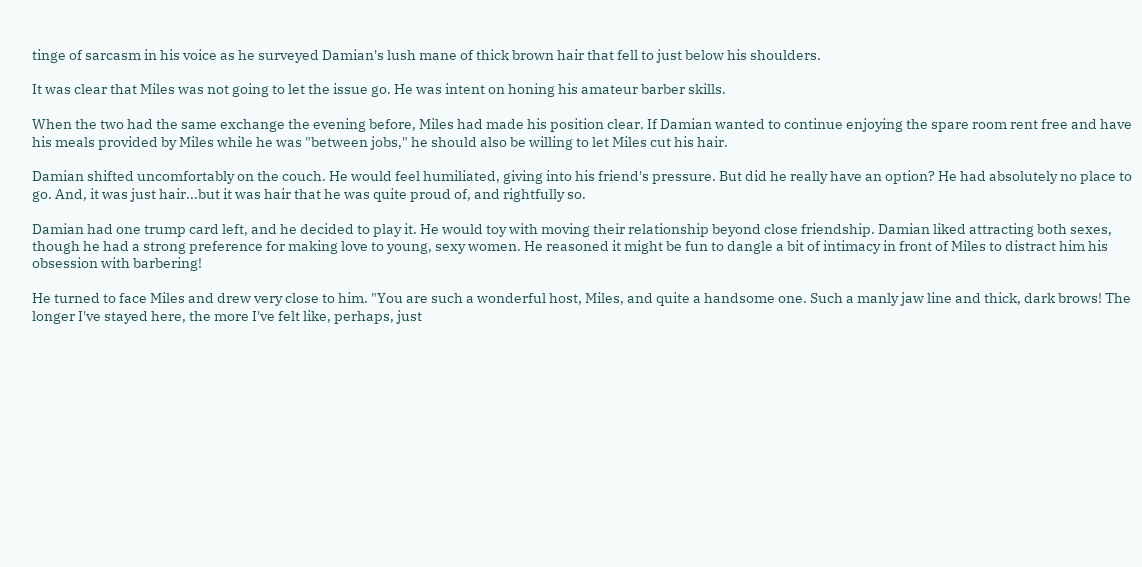tinge of sarcasm in his voice as he surveyed Damian's lush mane of thick brown hair that fell to just below his shoulders.

It was clear that Miles was not going to let the issue go. He was intent on honing his amateur barber skills.

When the two had the same exchange the evening before, Miles had made his position clear. If Damian wanted to continue enjoying the spare room rent free and have his meals provided by Miles while he was "between jobs," he should also be willing to let Miles cut his hair.

Damian shifted uncomfortably on the couch. He would feel humiliated, giving into his friend's pressure. But did he really have an option? He had absolutely no place to go. And, it was just hair...but it was hair that he was quite proud of, and rightfully so.

Damian had one trump card left, and he decided to play it. He would toy with moving their relationship beyond close friendship. Damian liked attracting both sexes, though he had a strong preference for making love to young, sexy women. He reasoned it might be fun to dangle a bit of intimacy in front of Miles to distract him his obsession with barbering!

He turned to face Miles and drew very close to him. "You are such a wonderful host, Miles, and quite a handsome one. Such a manly jaw line and thick, dark brows! The longer I've stayed here, the more I've felt like, perhaps, just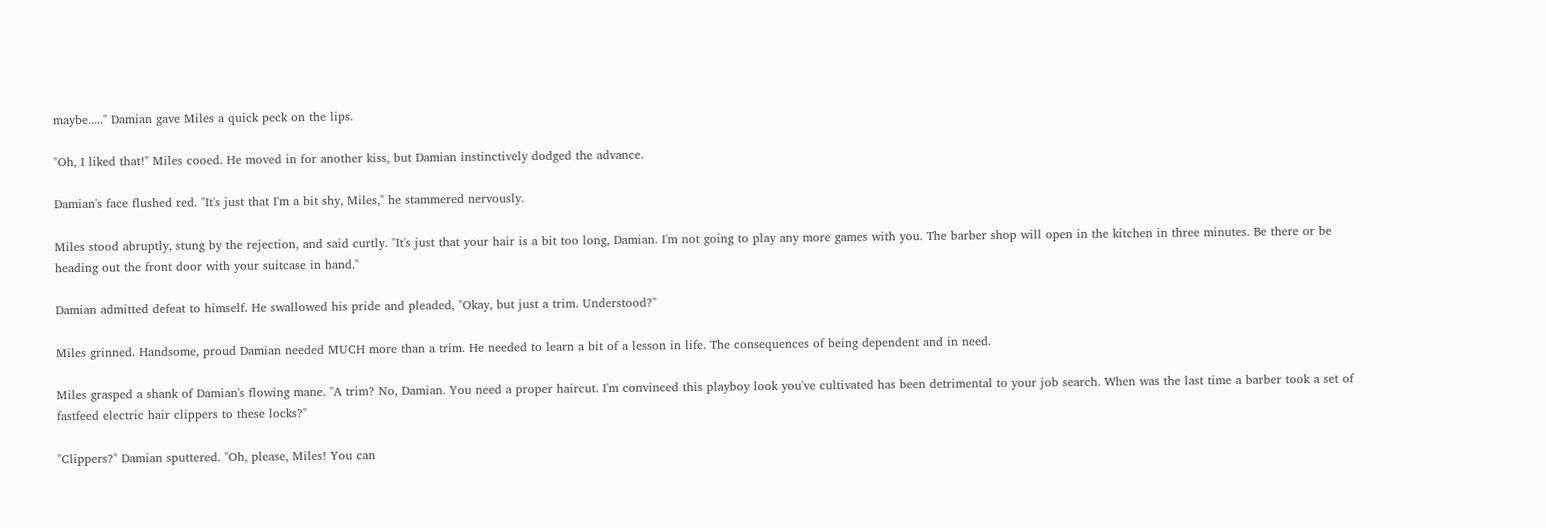maybe....." Damian gave Miles a quick peck on the lips.

"Oh, I liked that!" Miles cooed. He moved in for another kiss, but Damian instinctively dodged the advance.

Damian's face flushed red. "It's just that I'm a bit shy, Miles," he stammered nervously.

Miles stood abruptly, stung by the rejection, and said curtly. "It's just that your hair is a bit too long, Damian. I'm not going to play any more games with you. The barber shop will open in the kitchen in three minutes. Be there or be heading out the front door with your suitcase in hand."

Damian admitted defeat to himself. He swallowed his pride and pleaded, "Okay, but just a trim. Understood?"

Miles grinned. Handsome, proud Damian needed MUCH more than a trim. He needed to learn a bit of a lesson in life. The consequences of being dependent and in need.

Miles grasped a shank of Damian's flowing mane. "A trim? No, Damian. You need a proper haircut. I'm convinced this playboy look you've cultivated has been detrimental to your job search. When was the last time a barber took a set of fastfeed electric hair clippers to these locks?"

"Clippers?" Damian sputtered. "Oh, please, Miles! You can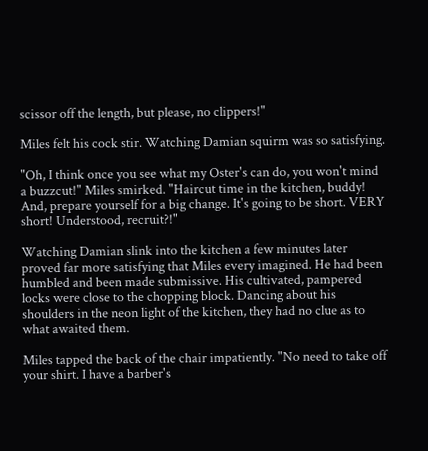scissor off the length, but please, no clippers!"

Miles felt his cock stir. Watching Damian squirm was so satisfying.

"Oh, I think once you see what my Oster's can do, you won't mind a buzzcut!" Miles smirked. "Haircut time in the kitchen, buddy! And, prepare yourself for a big change. It's going to be short. VERY short! Understood, recruit?!"

Watching Damian slink into the kitchen a few minutes later proved far more satisfying that Miles every imagined. He had been humbled and been made submissive. His cultivated, pampered locks were close to the chopping block. Dancing about his shoulders in the neon light of the kitchen, they had no clue as to what awaited them.

Miles tapped the back of the chair impatiently. "No need to take off your shirt. I have a barber's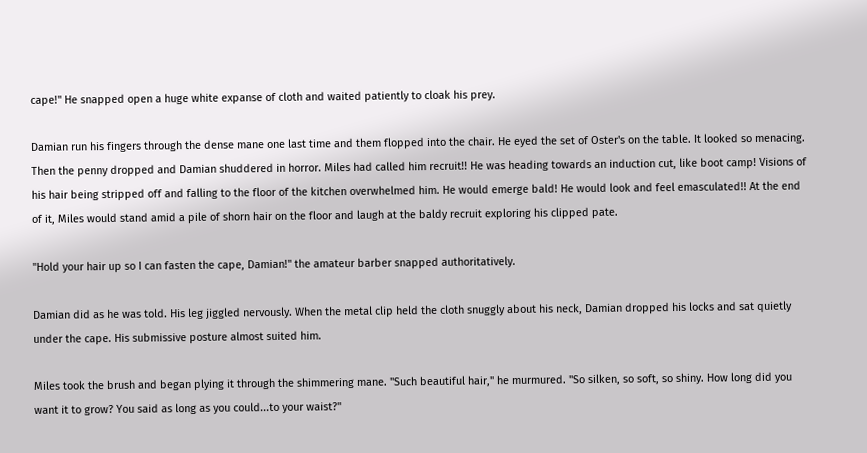cape!" He snapped open a huge white expanse of cloth and waited patiently to cloak his prey.

Damian run his fingers through the dense mane one last time and them flopped into the chair. He eyed the set of Oster's on the table. It looked so menacing. Then the penny dropped and Damian shuddered in horror. Miles had called him recruit!! He was heading towards an induction cut, like boot camp! Visions of his hair being stripped off and falling to the floor of the kitchen overwhelmed him. He would emerge bald! He would look and feel emasculated!! At the end of it, Miles would stand amid a pile of shorn hair on the floor and laugh at the baldy recruit exploring his clipped pate.

"Hold your hair up so I can fasten the cape, Damian!" the amateur barber snapped authoritatively.

Damian did as he was told. His leg jiggled nervously. When the metal clip held the cloth snuggly about his neck, Damian dropped his locks and sat quietly under the cape. His submissive posture almost suited him.

Miles took the brush and began plying it through the shimmering mane. "Such beautiful hair," he murmured. "So silken, so soft, so shiny. How long did you want it to grow? You said as long as you could...to your waist?"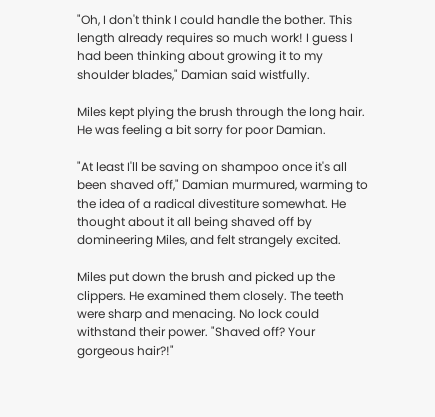"Oh, I don't think I could handle the bother. This length already requires so much work! I guess I had been thinking about growing it to my shoulder blades," Damian said wistfully.

Miles kept plying the brush through the long hair. He was feeling a bit sorry for poor Damian.

"At least I'll be saving on shampoo once it's all been shaved off," Damian murmured, warming to the idea of a radical divestiture somewhat. He thought about it all being shaved off by domineering Miles, and felt strangely excited.

Miles put down the brush and picked up the clippers. He examined them closely. The teeth were sharp and menacing. No lock could withstand their power. "Shaved off? Your gorgeous hair?!"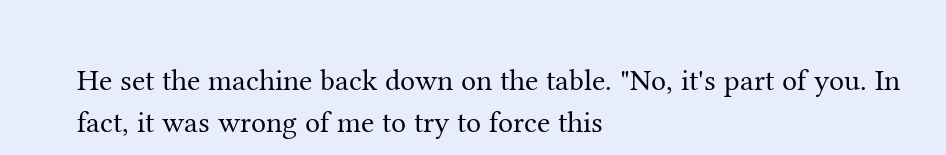He set the machine back down on the table. "No, it's part of you. In fact, it was wrong of me to try to force this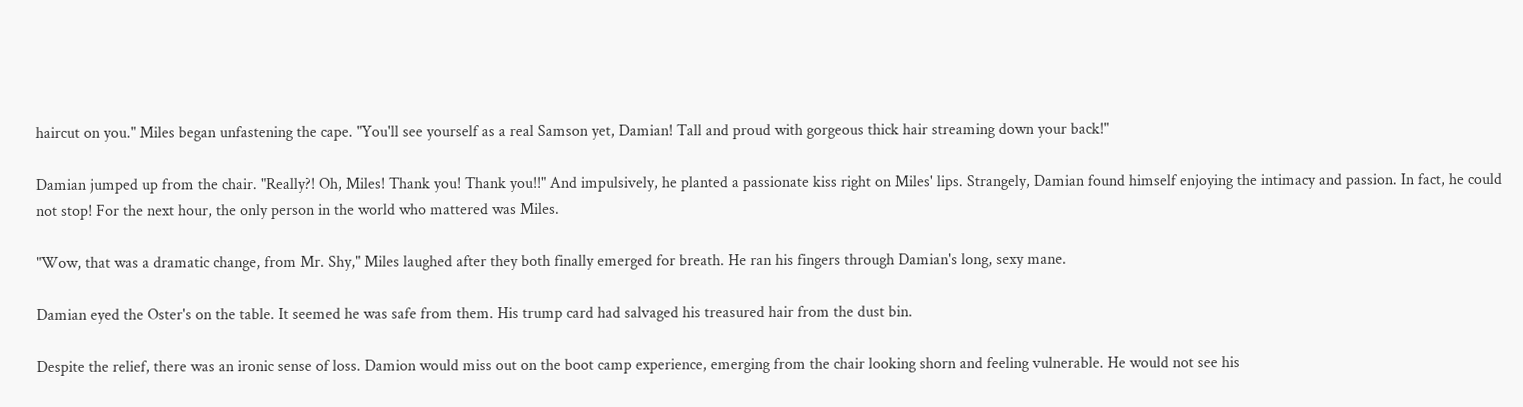haircut on you." Miles began unfastening the cape. "You'll see yourself as a real Samson yet, Damian! Tall and proud with gorgeous thick hair streaming down your back!"

Damian jumped up from the chair. "Really?! Oh, Miles! Thank you! Thank you!!" And impulsively, he planted a passionate kiss right on Miles' lips. Strangely, Damian found himself enjoying the intimacy and passion. In fact, he could not stop! For the next hour, the only person in the world who mattered was Miles.

"Wow, that was a dramatic change, from Mr. Shy," Miles laughed after they both finally emerged for breath. He ran his fingers through Damian's long, sexy mane.

Damian eyed the Oster's on the table. It seemed he was safe from them. His trump card had salvaged his treasured hair from the dust bin.

Despite the relief, there was an ironic sense of loss. Damion would miss out on the boot camp experience, emerging from the chair looking shorn and feeling vulnerable. He would not see his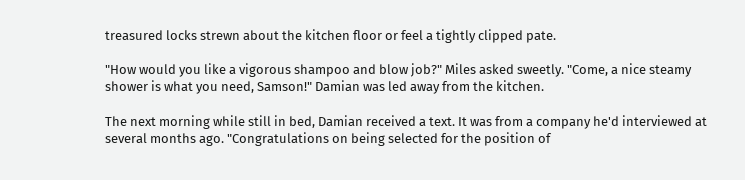treasured locks strewn about the kitchen floor or feel a tightly clipped pate.

"How would you like a vigorous shampoo and blow job?" Miles asked sweetly. "Come, a nice steamy shower is what you need, Samson!" Damian was led away from the kitchen.

The next morning while still in bed, Damian received a text. It was from a company he'd interviewed at several months ago. "Congratulations on being selected for the position of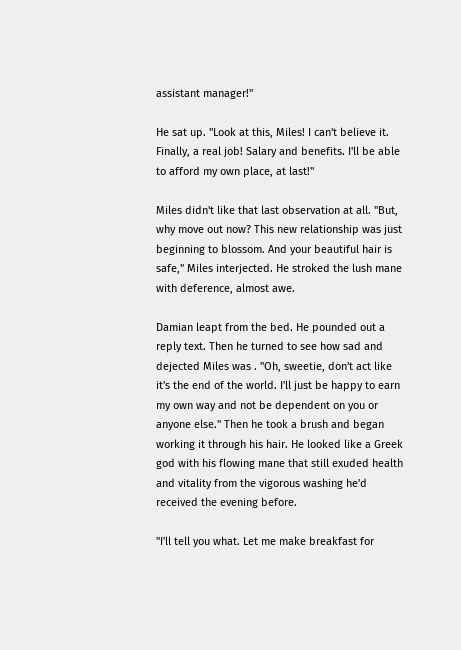assistant manager!"

He sat up. "Look at this, Miles! I can't believe it. Finally, a real job! Salary and benefits. I'll be able to afford my own place, at last!"

Miles didn't like that last observation at all. "But, why move out now? This new relationship was just beginning to blossom. And your beautiful hair is safe," Miles interjected. He stroked the lush mane with deference, almost awe.

Damian leapt from the bed. He pounded out a reply text. Then he turned to see how sad and dejected Miles was . "Oh, sweetie, don't act like it's the end of the world. I'll just be happy to earn my own way and not be dependent on you or anyone else." Then he took a brush and began working it through his hair. He looked like a Greek god with his flowing mane that still exuded health and vitality from the vigorous washing he'd received the evening before.

"I'll tell you what. Let me make breakfast for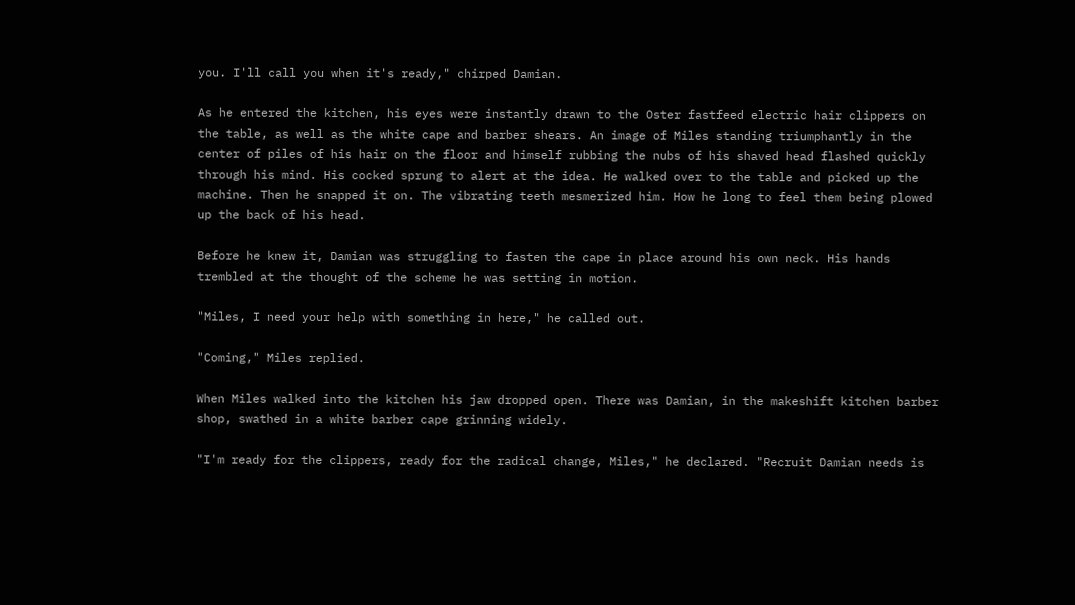you. I'll call you when it's ready," chirped Damian.

As he entered the kitchen, his eyes were instantly drawn to the Oster fastfeed electric hair clippers on the table, as well as the white cape and barber shears. An image of Miles standing triumphantly in the center of piles of his hair on the floor and himself rubbing the nubs of his shaved head flashed quickly through his mind. His cocked sprung to alert at the idea. He walked over to the table and picked up the machine. Then he snapped it on. The vibrating teeth mesmerized him. How he long to feel them being plowed up the back of his head.

Before he knew it, Damian was struggling to fasten the cape in place around his own neck. His hands trembled at the thought of the scheme he was setting in motion.

"Miles, I need your help with something in here," he called out.

"Coming," Miles replied.

When Miles walked into the kitchen his jaw dropped open. There was Damian, in the makeshift kitchen barber shop, swathed in a white barber cape grinning widely.

"I'm ready for the clippers, ready for the radical change, Miles," he declared. "Recruit Damian needs is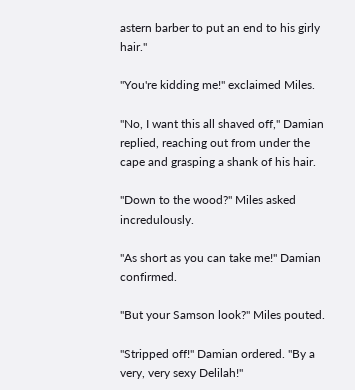astern barber to put an end to his girly hair."

"You're kidding me!" exclaimed Miles.

"No, I want this all shaved off," Damian replied, reaching out from under the cape and grasping a shank of his hair.

"Down to the wood?" Miles asked incredulously.

"As short as you can take me!" Damian confirmed.

"But your Samson look?" Miles pouted.

"Stripped off!" Damian ordered. "By a very, very sexy Delilah!"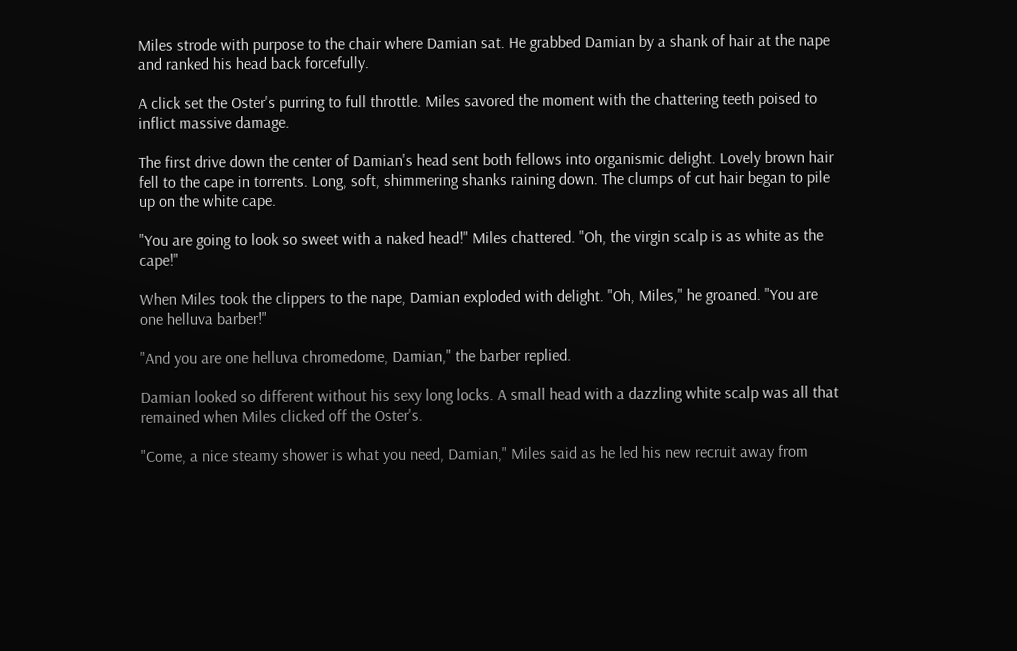Miles strode with purpose to the chair where Damian sat. He grabbed Damian by a shank of hair at the nape and ranked his head back forcefully.

A click set the Oster's purring to full throttle. Miles savored the moment with the chattering teeth poised to inflict massive damage.

The first drive down the center of Damian's head sent both fellows into organismic delight. Lovely brown hair fell to the cape in torrents. Long, soft, shimmering shanks raining down. The clumps of cut hair began to pile up on the white cape.

"You are going to look so sweet with a naked head!" Miles chattered. "Oh, the virgin scalp is as white as the cape!"

When Miles took the clippers to the nape, Damian exploded with delight. "Oh, Miles," he groaned. "You are one helluva barber!"

"And you are one helluva chromedome, Damian," the barber replied.

Damian looked so different without his sexy long locks. A small head with a dazzling white scalp was all that remained when Miles clicked off the Oster's.

"Come, a nice steamy shower is what you need, Damian," Miles said as he led his new recruit away from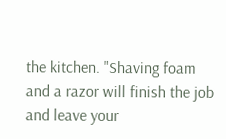the kitchen. "Shaving foam and a razor will finish the job and leave your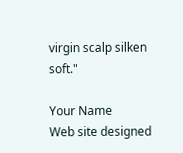virgin scalp silken soft."

Your Name
Web site designed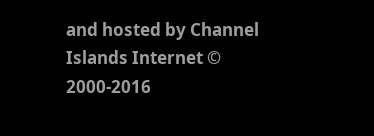and hosted by Channel Islands Internet © 2000-2016